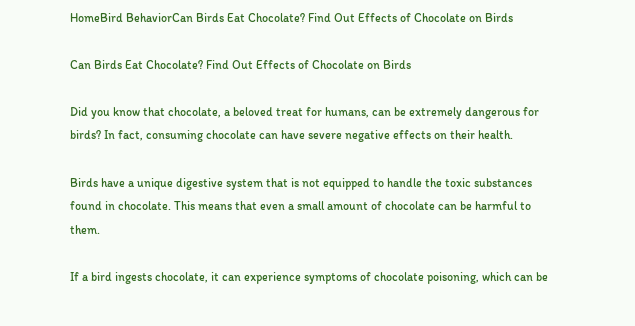HomeBird BehaviorCan Birds Eat Chocolate? Find Out Effects of Chocolate on Birds

Can Birds Eat Chocolate? Find Out Effects of Chocolate on Birds

Did you know that chocolate, a beloved treat for humans, can be extremely dangerous for birds? In fact, consuming chocolate can have severe negative effects on their health.

Birds have a unique digestive system that is not equipped to handle the toxic substances found in chocolate. This means that even a small amount of chocolate can be harmful to them.

If a bird ingests chocolate, it can experience symptoms of chocolate poisoning, which can be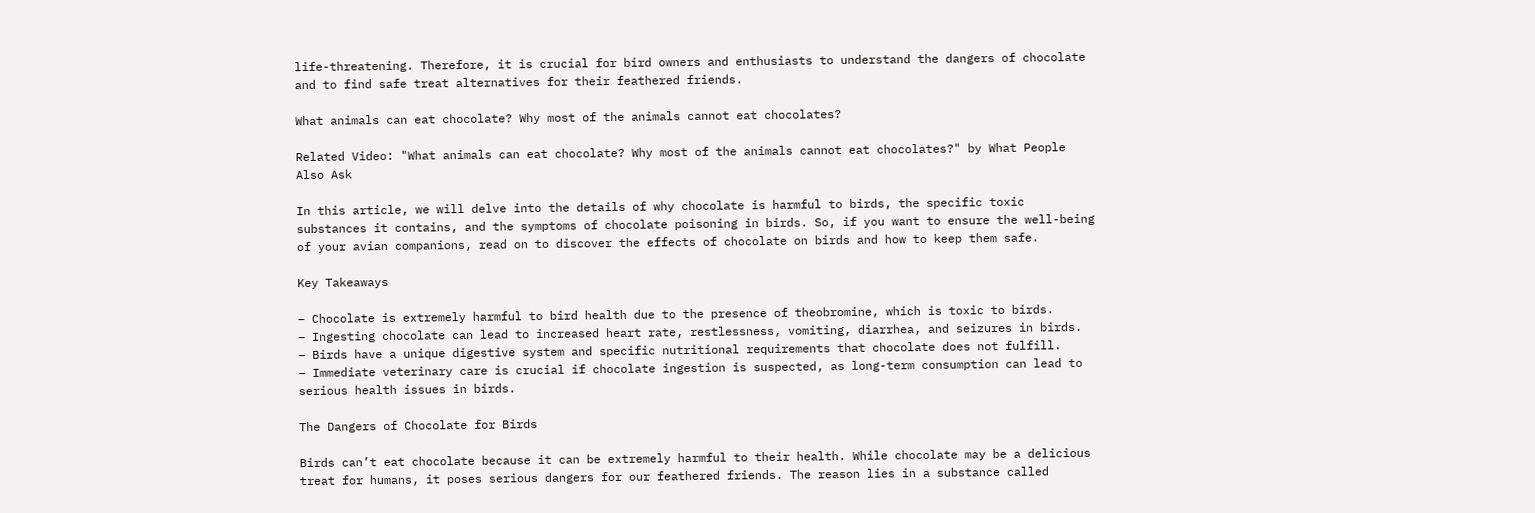life-threatening. Therefore, it is crucial for bird owners and enthusiasts to understand the dangers of chocolate and to find safe treat alternatives for their feathered friends.

What animals can eat chocolate? Why most of the animals cannot eat chocolates?

Related Video: "What animals can eat chocolate? Why most of the animals cannot eat chocolates?" by What People Also Ask

In this article, we will delve into the details of why chocolate is harmful to birds, the specific toxic substances it contains, and the symptoms of chocolate poisoning in birds. So, if you want to ensure the well-being of your avian companions, read on to discover the effects of chocolate on birds and how to keep them safe.

Key Takeaways

– Chocolate is extremely harmful to bird health due to the presence of theobromine, which is toxic to birds.
– Ingesting chocolate can lead to increased heart rate, restlessness, vomiting, diarrhea, and seizures in birds.
– Birds have a unique digestive system and specific nutritional requirements that chocolate does not fulfill.
– Immediate veterinary care is crucial if chocolate ingestion is suspected, as long-term consumption can lead to serious health issues in birds.

The Dangers of Chocolate for Birds

Birds can’t eat chocolate because it can be extremely harmful to their health. While chocolate may be a delicious treat for humans, it poses serious dangers for our feathered friends. The reason lies in a substance called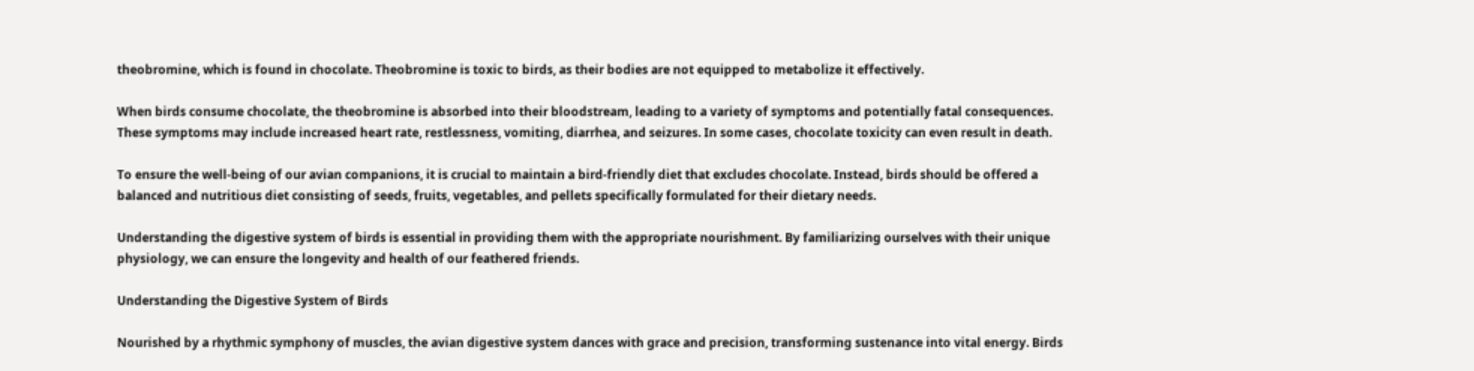theobromine, which is found in chocolate. Theobromine is toxic to birds, as their bodies are not equipped to metabolize it effectively.

When birds consume chocolate, the theobromine is absorbed into their bloodstream, leading to a variety of symptoms and potentially fatal consequences. These symptoms may include increased heart rate, restlessness, vomiting, diarrhea, and seizures. In some cases, chocolate toxicity can even result in death.

To ensure the well-being of our avian companions, it is crucial to maintain a bird-friendly diet that excludes chocolate. Instead, birds should be offered a balanced and nutritious diet consisting of seeds, fruits, vegetables, and pellets specifically formulated for their dietary needs.

Understanding the digestive system of birds is essential in providing them with the appropriate nourishment. By familiarizing ourselves with their unique physiology, we can ensure the longevity and health of our feathered friends.

Understanding the Digestive System of Birds

Nourished by a rhythmic symphony of muscles, the avian digestive system dances with grace and precision, transforming sustenance into vital energy. Birds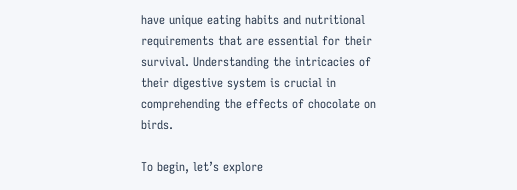have unique eating habits and nutritional requirements that are essential for their survival. Understanding the intricacies of their digestive system is crucial in comprehending the effects of chocolate on birds.

To begin, let’s explore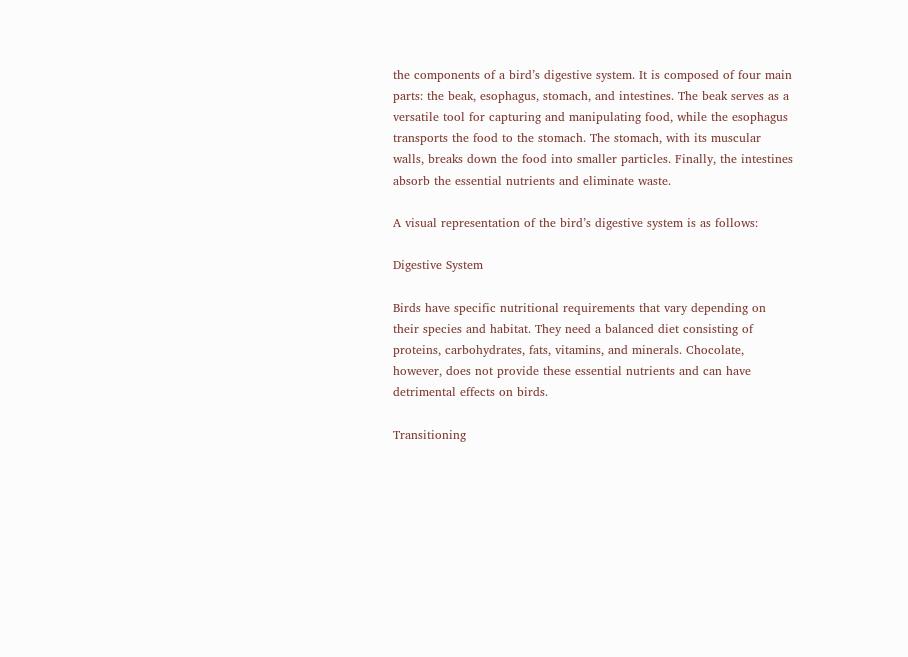the components of a bird’s digestive system. It is composed of four main parts: the beak, esophagus, stomach, and intestines. The beak serves as a versatile tool for capturing and manipulating food, while the esophagus transports the food to the stomach. The stomach, with its muscular walls, breaks down the food into smaller particles. Finally, the intestines absorb the essential nutrients and eliminate waste.

A visual representation of the bird’s digestive system is as follows:

Digestive System

Birds have specific nutritional requirements that vary depending on their species and habitat. They need a balanced diet consisting of proteins, carbohydrates, fats, vitamins, and minerals. Chocolate, however, does not provide these essential nutrients and can have detrimental effects on birds.

Transitioning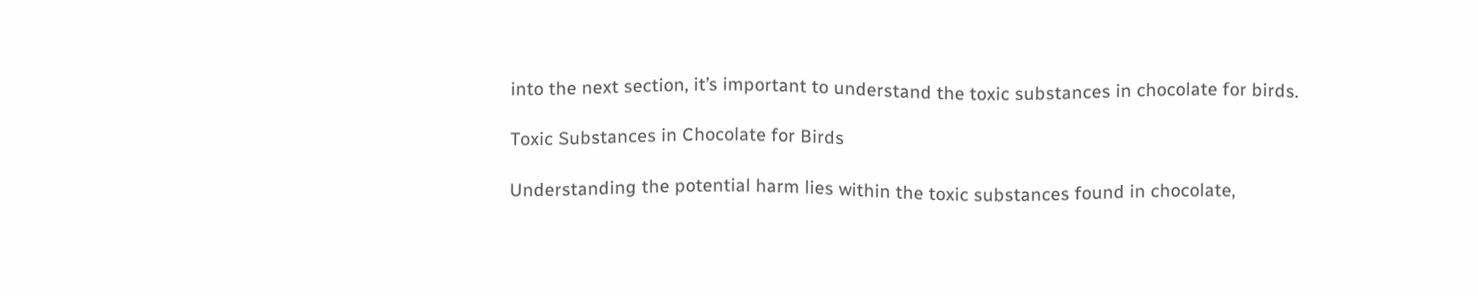into the next section, it’s important to understand the toxic substances in chocolate for birds.

Toxic Substances in Chocolate for Birds

Understanding the potential harm lies within the toxic substances found in chocolate,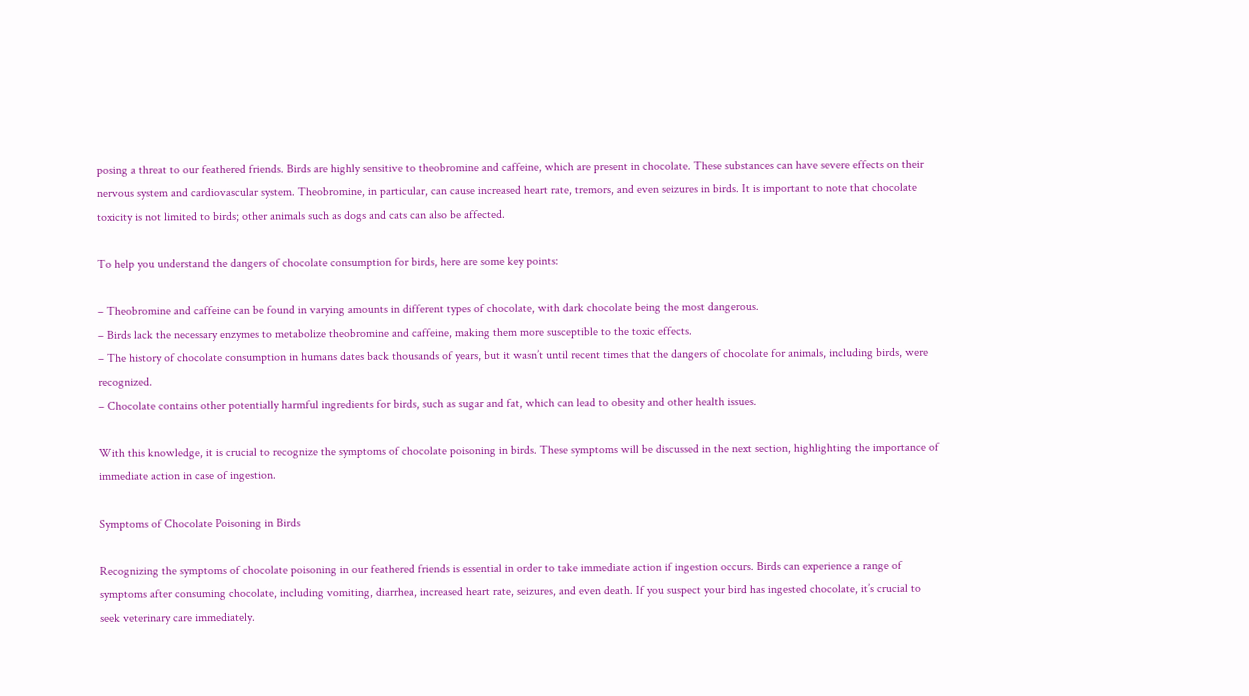posing a threat to our feathered friends. Birds are highly sensitive to theobromine and caffeine, which are present in chocolate. These substances can have severe effects on their nervous system and cardiovascular system. Theobromine, in particular, can cause increased heart rate, tremors, and even seizures in birds. It is important to note that chocolate toxicity is not limited to birds; other animals such as dogs and cats can also be affected.

To help you understand the dangers of chocolate consumption for birds, here are some key points:

– Theobromine and caffeine can be found in varying amounts in different types of chocolate, with dark chocolate being the most dangerous.
– Birds lack the necessary enzymes to metabolize theobromine and caffeine, making them more susceptible to the toxic effects.
– The history of chocolate consumption in humans dates back thousands of years, but it wasn’t until recent times that the dangers of chocolate for animals, including birds, were recognized.
– Chocolate contains other potentially harmful ingredients for birds, such as sugar and fat, which can lead to obesity and other health issues.

With this knowledge, it is crucial to recognize the symptoms of chocolate poisoning in birds. These symptoms will be discussed in the next section, highlighting the importance of immediate action in case of ingestion.

Symptoms of Chocolate Poisoning in Birds

Recognizing the symptoms of chocolate poisoning in our feathered friends is essential in order to take immediate action if ingestion occurs. Birds can experience a range of symptoms after consuming chocolate, including vomiting, diarrhea, increased heart rate, seizures, and even death. If you suspect your bird has ingested chocolate, it’s crucial to seek veterinary care immediately.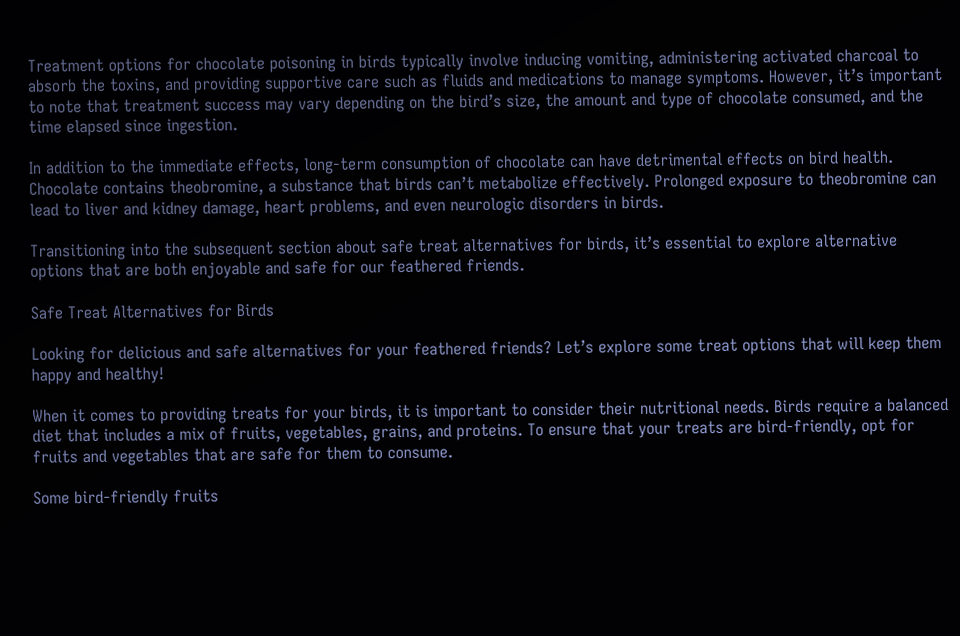Treatment options for chocolate poisoning in birds typically involve inducing vomiting, administering activated charcoal to absorb the toxins, and providing supportive care such as fluids and medications to manage symptoms. However, it’s important to note that treatment success may vary depending on the bird’s size, the amount and type of chocolate consumed, and the time elapsed since ingestion.

In addition to the immediate effects, long-term consumption of chocolate can have detrimental effects on bird health. Chocolate contains theobromine, a substance that birds can’t metabolize effectively. Prolonged exposure to theobromine can lead to liver and kidney damage, heart problems, and even neurologic disorders in birds.

Transitioning into the subsequent section about safe treat alternatives for birds, it’s essential to explore alternative options that are both enjoyable and safe for our feathered friends.

Safe Treat Alternatives for Birds

Looking for delicious and safe alternatives for your feathered friends? Let’s explore some treat options that will keep them happy and healthy!

When it comes to providing treats for your birds, it is important to consider their nutritional needs. Birds require a balanced diet that includes a mix of fruits, vegetables, grains, and proteins. To ensure that your treats are bird-friendly, opt for fruits and vegetables that are safe for them to consume.

Some bird-friendly fruits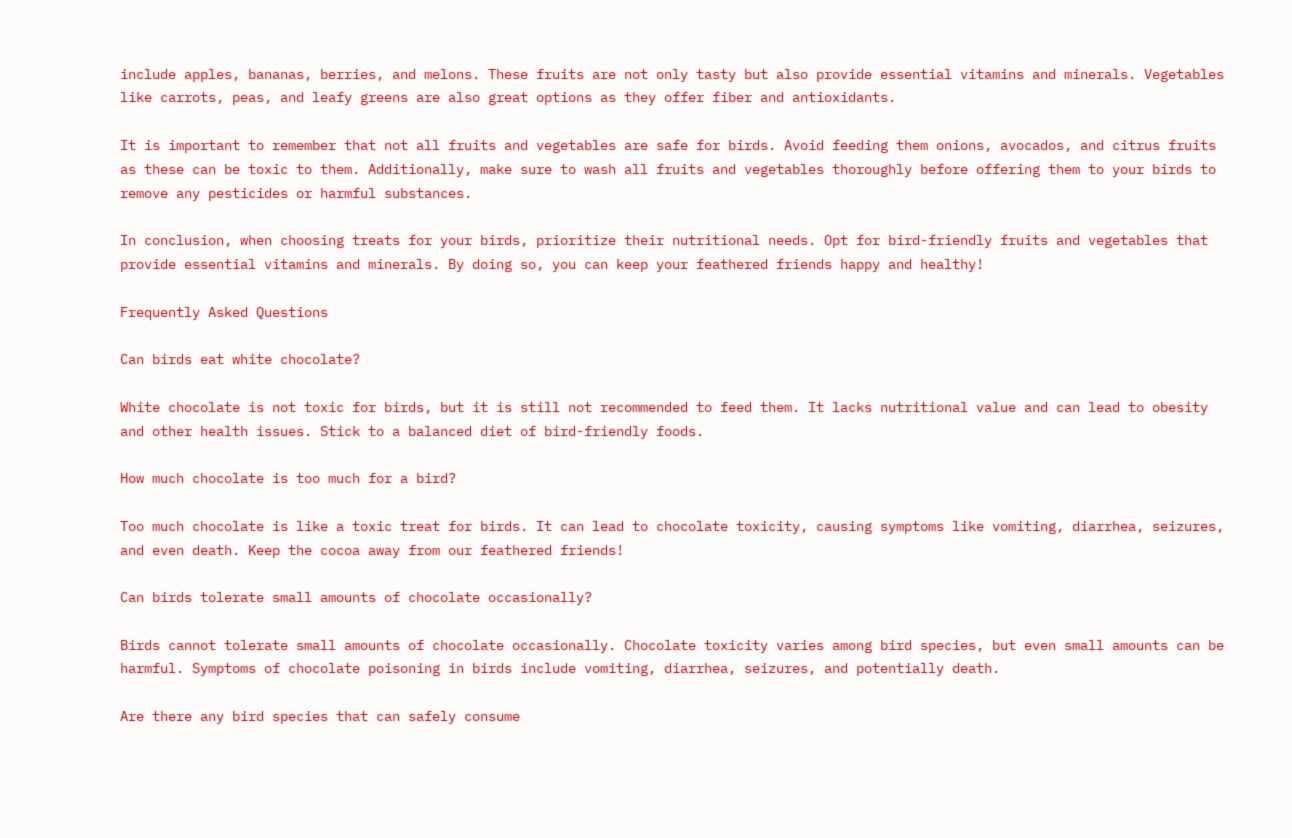include apples, bananas, berries, and melons. These fruits are not only tasty but also provide essential vitamins and minerals. Vegetables like carrots, peas, and leafy greens are also great options as they offer fiber and antioxidants.

It is important to remember that not all fruits and vegetables are safe for birds. Avoid feeding them onions, avocados, and citrus fruits as these can be toxic to them. Additionally, make sure to wash all fruits and vegetables thoroughly before offering them to your birds to remove any pesticides or harmful substances.

In conclusion, when choosing treats for your birds, prioritize their nutritional needs. Opt for bird-friendly fruits and vegetables that provide essential vitamins and minerals. By doing so, you can keep your feathered friends happy and healthy!

Frequently Asked Questions

Can birds eat white chocolate?

White chocolate is not toxic for birds, but it is still not recommended to feed them. It lacks nutritional value and can lead to obesity and other health issues. Stick to a balanced diet of bird-friendly foods.

How much chocolate is too much for a bird?

Too much chocolate is like a toxic treat for birds. It can lead to chocolate toxicity, causing symptoms like vomiting, diarrhea, seizures, and even death. Keep the cocoa away from our feathered friends!

Can birds tolerate small amounts of chocolate occasionally?

Birds cannot tolerate small amounts of chocolate occasionally. Chocolate toxicity varies among bird species, but even small amounts can be harmful. Symptoms of chocolate poisoning in birds include vomiting, diarrhea, seizures, and potentially death.

Are there any bird species that can safely consume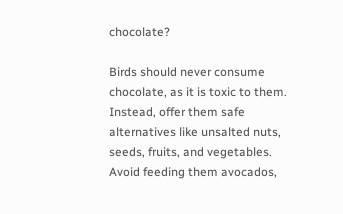chocolate?

Birds should never consume chocolate, as it is toxic to them. Instead, offer them safe alternatives like unsalted nuts, seeds, fruits, and vegetables. Avoid feeding them avocados,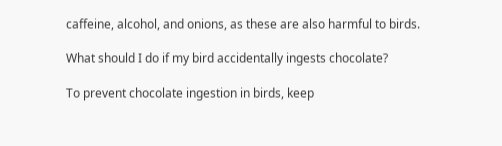caffeine, alcohol, and onions, as these are also harmful to birds.

What should I do if my bird accidentally ingests chocolate?

To prevent chocolate ingestion in birds, keep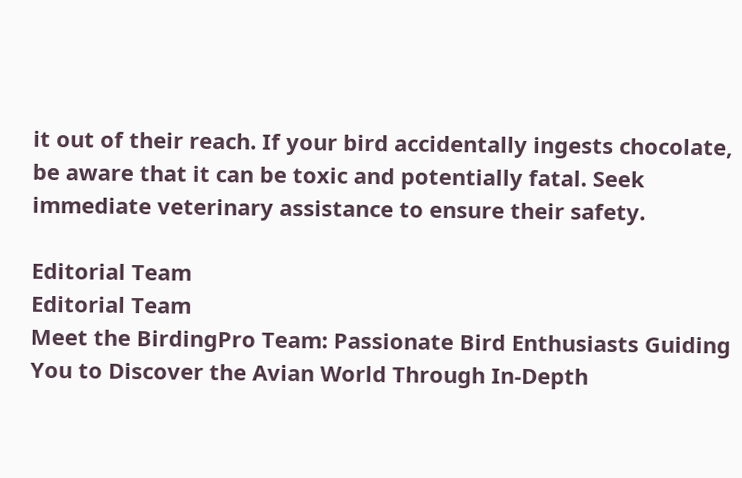it out of their reach. If your bird accidentally ingests chocolate, be aware that it can be toxic and potentially fatal. Seek immediate veterinary assistance to ensure their safety.

Editorial Team
Editorial Team
Meet the BirdingPro Team: Passionate Bird Enthusiasts Guiding You to Discover the Avian World Through In-Depth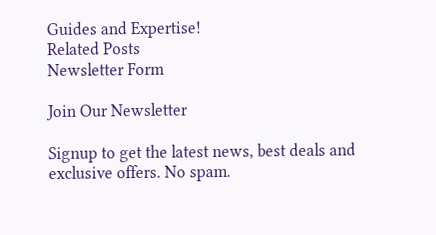Guides and Expertise!
Related Posts
Newsletter Form

Join Our Newsletter

Signup to get the latest news, best deals and exclusive offers. No spam.